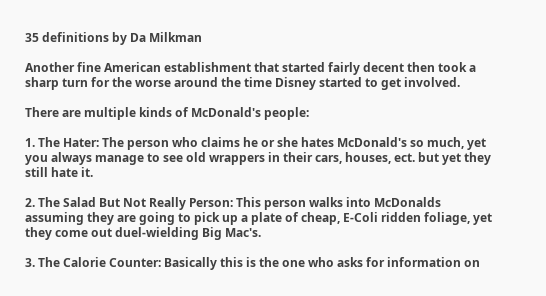35 definitions by Da Milkman

Another fine American establishment that started fairly decent then took a sharp turn for the worse around the time Disney started to get involved.

There are multiple kinds of McDonald's people:

1. The Hater: The person who claims he or she hates McDonald's so much, yet you always manage to see old wrappers in their cars, houses, ect. but yet they still hate it.

2. The Salad But Not Really Person: This person walks into McDonalds assuming they are going to pick up a plate of cheap, E-Coli ridden foliage, yet they come out duel-wielding Big Mac's.

3. The Calorie Counter: Basically this is the one who asks for information on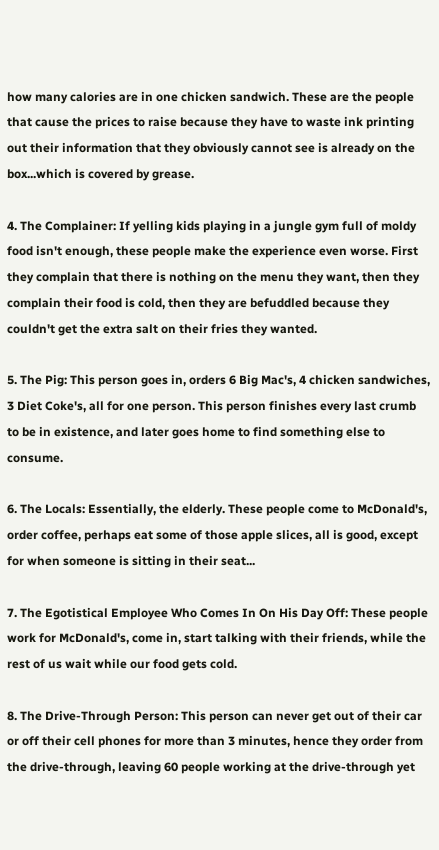how many calories are in one chicken sandwich. These are the people that cause the prices to raise because they have to waste ink printing out their information that they obviously cannot see is already on the box...which is covered by grease.

4. The Complainer: If yelling kids playing in a jungle gym full of moldy food isn't enough, these people make the experience even worse. First they complain that there is nothing on the menu they want, then they complain their food is cold, then they are befuddled because they couldn't get the extra salt on their fries they wanted.

5. The Pig: This person goes in, orders 6 Big Mac's, 4 chicken sandwiches, 3 Diet Coke's, all for one person. This person finishes every last crumb to be in existence, and later goes home to find something else to consume.

6. The Locals: Essentially, the elderly. These people come to McDonald's, order coffee, perhaps eat some of those apple slices, all is good, except for when someone is sitting in their seat...

7. The Egotistical Employee Who Comes In On His Day Off: These people work for McDonald's, come in, start talking with their friends, while the rest of us wait while our food gets cold.

8. The Drive-Through Person: This person can never get out of their car or off their cell phones for more than 3 minutes, hence they order from the drive-through, leaving 60 people working at the drive-through yet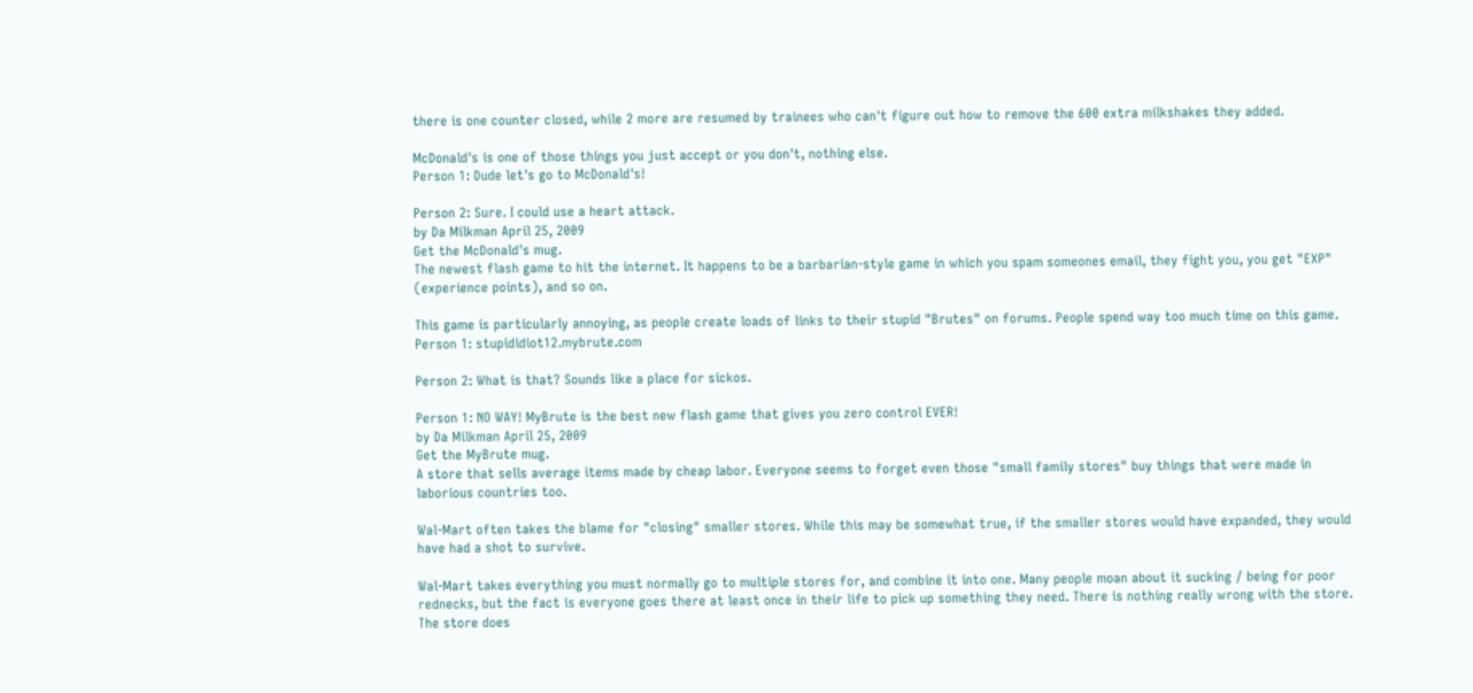there is one counter closed, while 2 more are resumed by trainees who can't figure out how to remove the 600 extra milkshakes they added.

McDonald's is one of those things you just accept or you don't, nothing else.
Person 1: Dude let's go to McDonald's!

Person 2: Sure. I could use a heart attack.
by Da Milkman April 25, 2009
Get the McDonald's mug.
The newest flash game to hit the internet. It happens to be a barbarian-style game in which you spam someones email, they fight you, you get "EXP" (experience points), and so on.

This game is particularly annoying, as people create loads of links to their stupid "Brutes" on forums. People spend way too much time on this game.
Person 1: stupididiot12.mybrute.com

Person 2: What is that? Sounds like a place for sickos.

Person 1: NO WAY! MyBrute is the best new flash game that gives you zero control EVER!
by Da Milkman April 25, 2009
Get the MyBrute mug.
A store that sells average items made by cheap labor. Everyone seems to forget even those "small family stores" buy things that were made in laborious countries too.

Wal-Mart often takes the blame for "closing" smaller stores. While this may be somewhat true, if the smaller stores would have expanded, they would have had a shot to survive.

Wal-Mart takes everything you must normally go to multiple stores for, and combine it into one. Many people moan about it sucking / being for poor rednecks, but the fact is everyone goes there at least once in their life to pick up something they need. There is nothing really wrong with the store. The store does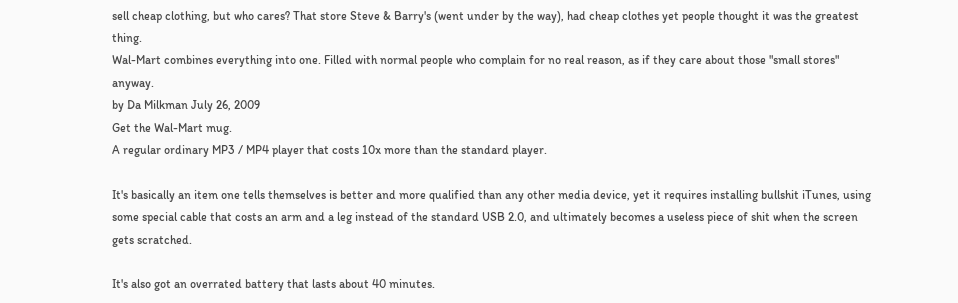sell cheap clothing, but who cares? That store Steve & Barry's (went under by the way), had cheap clothes yet people thought it was the greatest thing.
Wal-Mart combines everything into one. Filled with normal people who complain for no real reason, as if they care about those "small stores" anyway.
by Da Milkman July 26, 2009
Get the Wal-Mart mug.
A regular ordinary MP3 / MP4 player that costs 10x more than the standard player.

It's basically an item one tells themselves is better and more qualified than any other media device, yet it requires installing bullshit iTunes, using some special cable that costs an arm and a leg instead of the standard USB 2.0, and ultimately becomes a useless piece of shit when the screen gets scratched.

It's also got an overrated battery that lasts about 40 minutes.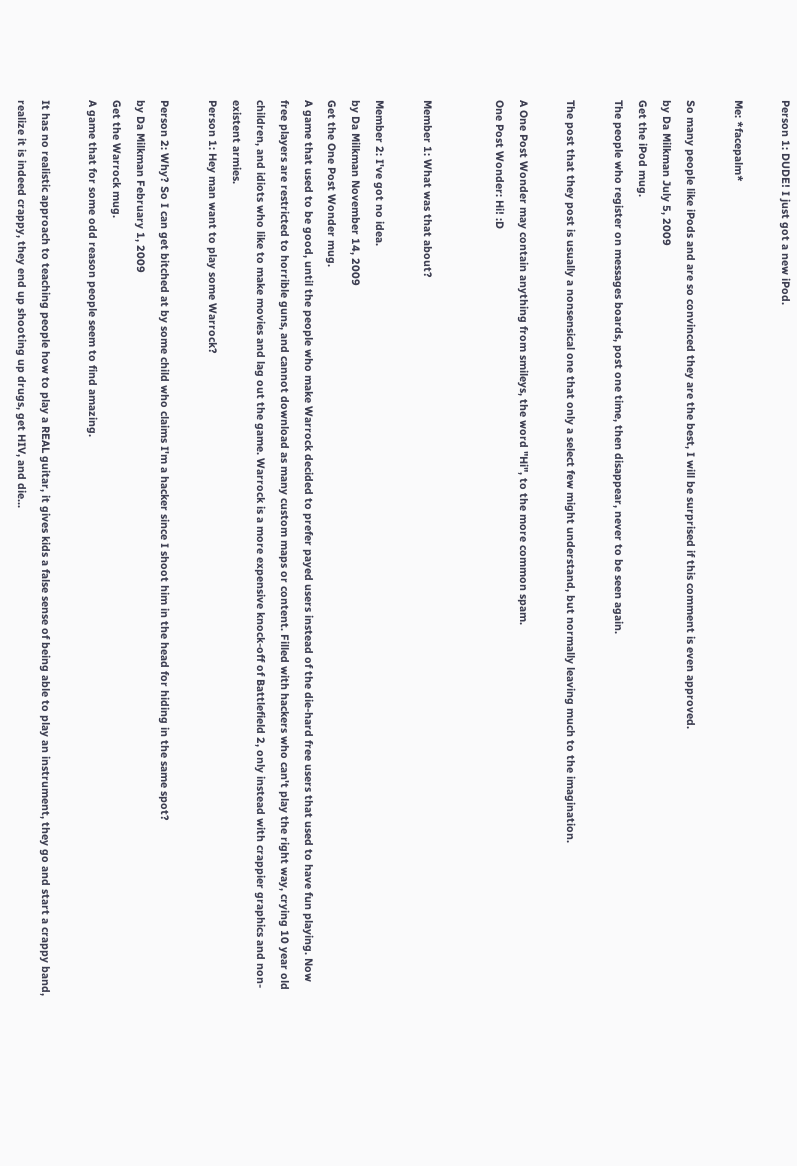Person 1: DUDE! I just got a new iPod.

Me: *facepalm*

So many people like iPods and are so convinced they are the best, I will be surprised if this comment is even approved.
by Da Milkman July 5, 2009
Get the iPod mug.
The people who register on messages boards, post one time, then disappear, never to be seen again.

The post that they post is usually a nonsensical one that only a select few might understand, but normally leaving much to the imagination.

A One Post Wonder may contain anything from smileys, the word "Hi", to the more common spam.
One Post Wonder: Hi! :D


Member 1: What was that about?

Member 2: I've got no idea.
by Da Milkman November 14, 2009
Get the One Post Wonder mug.
A game that used to be good, until the people who make Warrock decided to prefer payed users instead of the die-hard free users that used to have fun playing. Now free players are restricted to horrible guns, and cannot download as many custom maps or content. Filled with hackers who can't play the right way, crying 10 year old children, and idiots who like to make movies and lag out the game. Warrock is a more expensive knock-off of Battlefield 2, only instead with crappier graphics and non-existent armies.
Person 1: Hey man want to play some Warrock?

Person 2: Why? So I can get bitched at by some child who claims I'm a hacker since I shoot him in the head for hiding in the same spot?
by Da Milkman February 1, 2009
Get the Warrock mug.
A game that for some odd reason people seem to find amazing.

It has no realistic approach to teaching people how to play a REAL guitar, it gives kids a false sense of being able to play an instrument, they go and start a crappy band, realize it is indeed crappy, they end up shooting up drugs, get HIV, and die...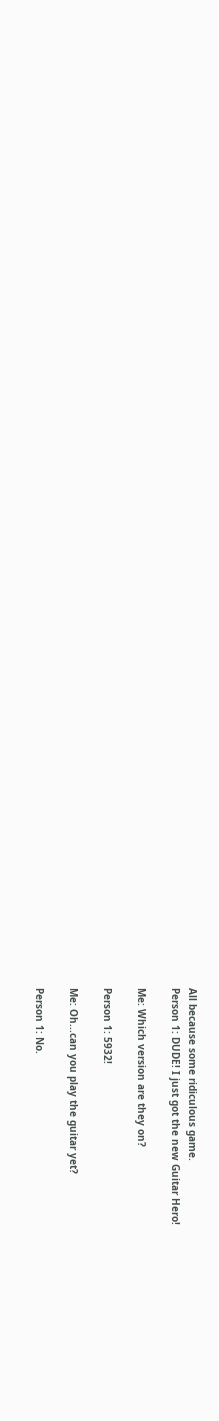All because some ridiculous game.
Person 1: DUDE! I just got the new Guitar Hero!

Me: Which version are they on?

Person 1: 5932!

Me: Oh...can you play the guitar yet?

Person 1: No.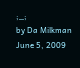;_;
by Da Milkman June 5, 2009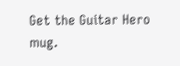Get the Guitar Hero mug.